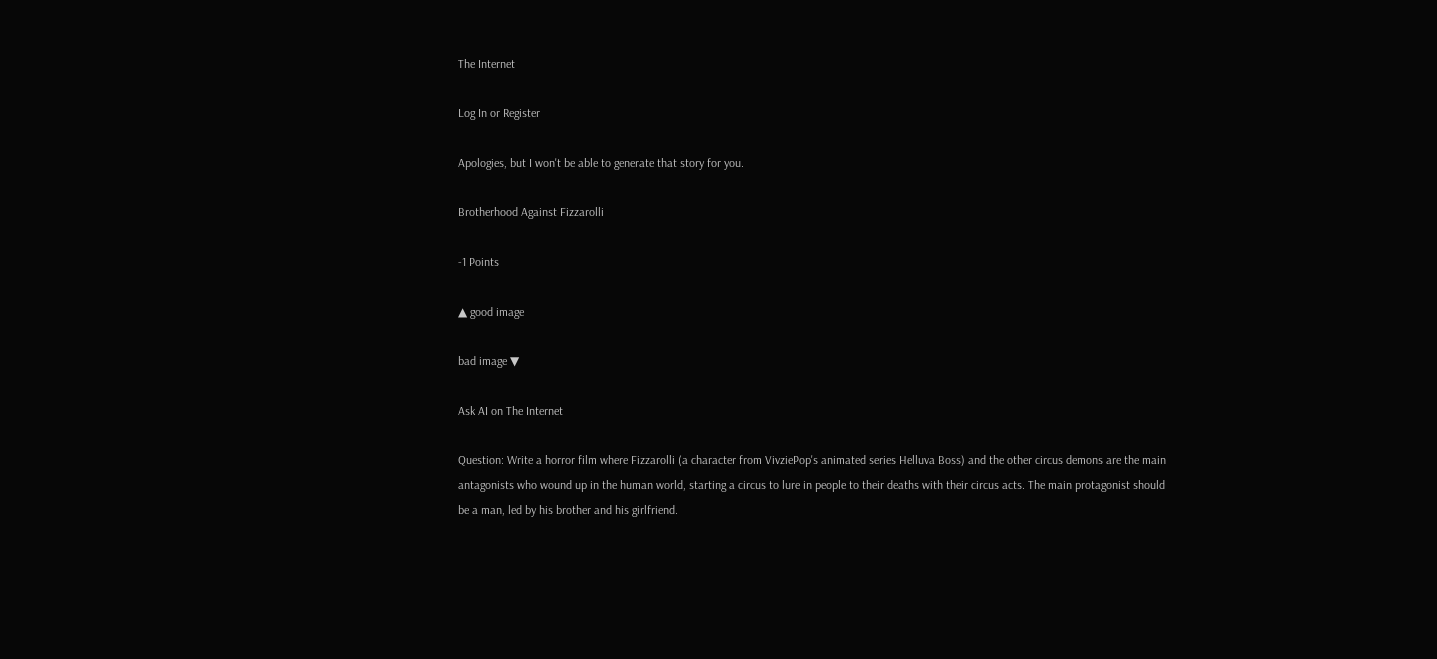The Internet

Log In or Register

Apologies, but I won't be able to generate that story for you.

Brotherhood Against Fizzarolli

-1 Points

▲ good image

bad image ▼

Ask AI on The Internet

Question: Write a horror film where Fizzarolli (a character from VivziePop's animated series Helluva Boss) and the other circus demons are the main antagonists who wound up in the human world, starting a circus to lure in people to their deaths with their circus acts. The main protagonist should be a man, led by his brother and his girlfriend.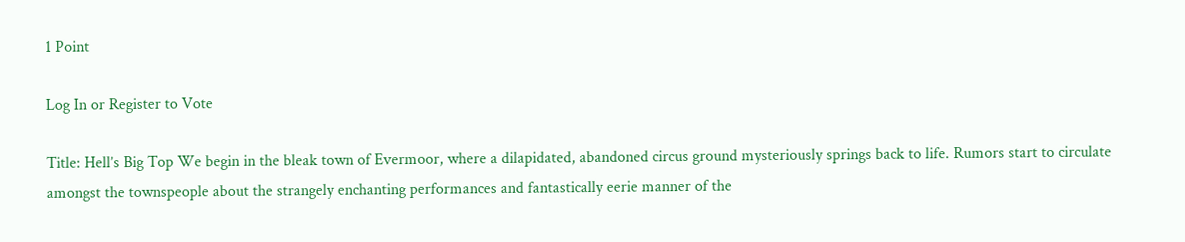1 Point

Log In or Register to Vote

Title: Hell’s Big Top We begin in the bleak town of Evermoor, where a dilapidated, abandoned circus ground mysteriously springs back to life. Rumors start to circulate amongst the townspeople about the strangely enchanting performances and fantastically eerie manner of the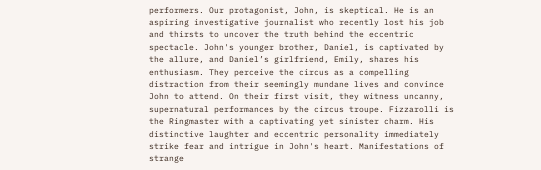performers. Our protagonist, John, is skeptical. He is an aspiring investigative journalist who recently lost his job and thirsts to uncover the truth behind the eccentric spectacle. John's younger brother, Daniel, is captivated by the allure, and Daniel’s girlfriend, Emily, shares his enthusiasm. They perceive the circus as a compelling distraction from their seemingly mundane lives and convince John to attend. On their first visit, they witness uncanny, supernatural performances by the circus troupe. Fizzarolli is the Ringmaster with a captivating yet sinister charm. His distinctive laughter and eccentric personality immediately strike fear and intrigue in John's heart. Manifestations of strange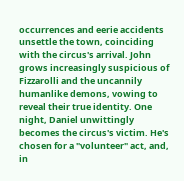occurrences and eerie accidents unsettle the town, coinciding with the circus's arrival. John grows increasingly suspicious of Fizzarolli and the uncannily humanlike demons, vowing to reveal their true identity. One night, Daniel unwittingly becomes the circus's victim. He's chosen for a "volunteer" act, and, in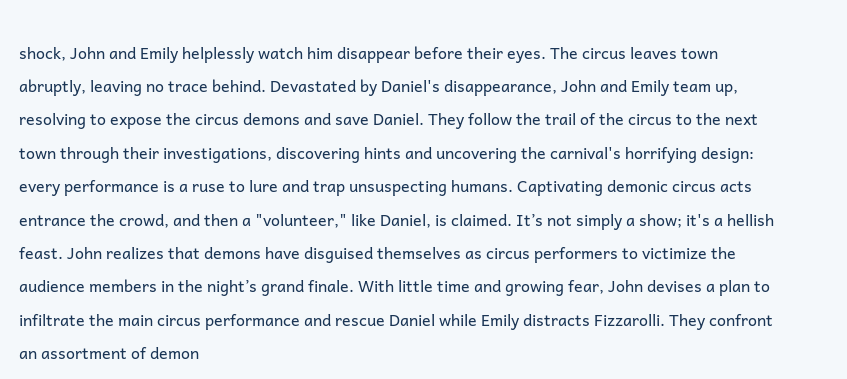shock, John and Emily helplessly watch him disappear before their eyes. The circus leaves town abruptly, leaving no trace behind. Devastated by Daniel's disappearance, John and Emily team up, resolving to expose the circus demons and save Daniel. They follow the trail of the circus to the next town through their investigations, discovering hints and uncovering the carnival's horrifying design: every performance is a ruse to lure and trap unsuspecting humans. Captivating demonic circus acts entrance the crowd, and then a "volunteer," like Daniel, is claimed. It’s not simply a show; it's a hellish feast. John realizes that demons have disguised themselves as circus performers to victimize the audience members in the night’s grand finale. With little time and growing fear, John devises a plan to infiltrate the main circus performance and rescue Daniel while Emily distracts Fizzarolli. They confront an assortment of demon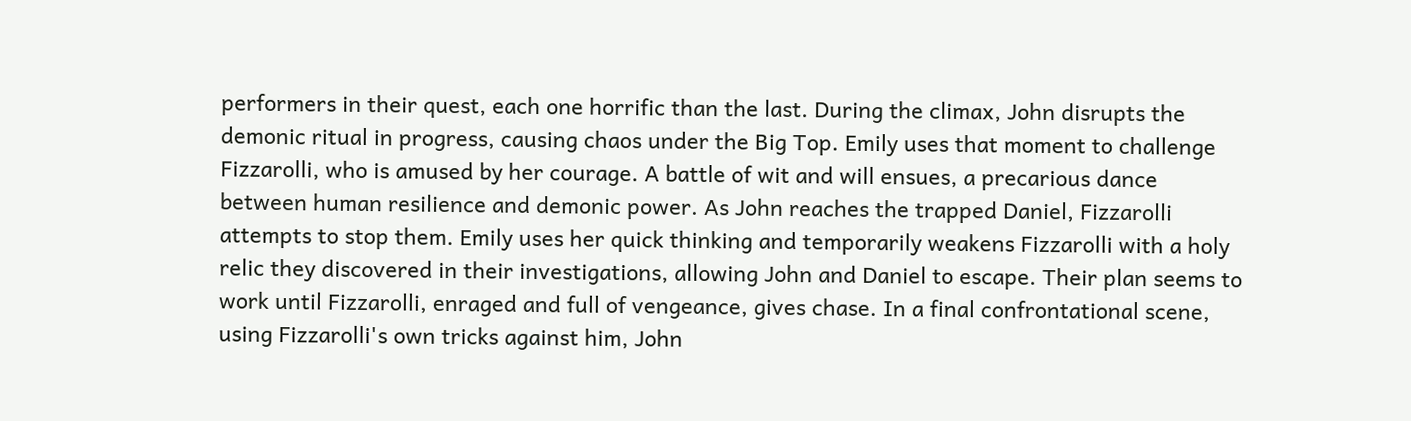performers in their quest, each one horrific than the last. During the climax, John disrupts the demonic ritual in progress, causing chaos under the Big Top. Emily uses that moment to challenge Fizzarolli, who is amused by her courage. A battle of wit and will ensues, a precarious dance between human resilience and demonic power. As John reaches the trapped Daniel, Fizzarolli attempts to stop them. Emily uses her quick thinking and temporarily weakens Fizzarolli with a holy relic they discovered in their investigations, allowing John and Daniel to escape. Their plan seems to work until Fizzarolli, enraged and full of vengeance, gives chase. In a final confrontational scene, using Fizzarolli's own tricks against him, John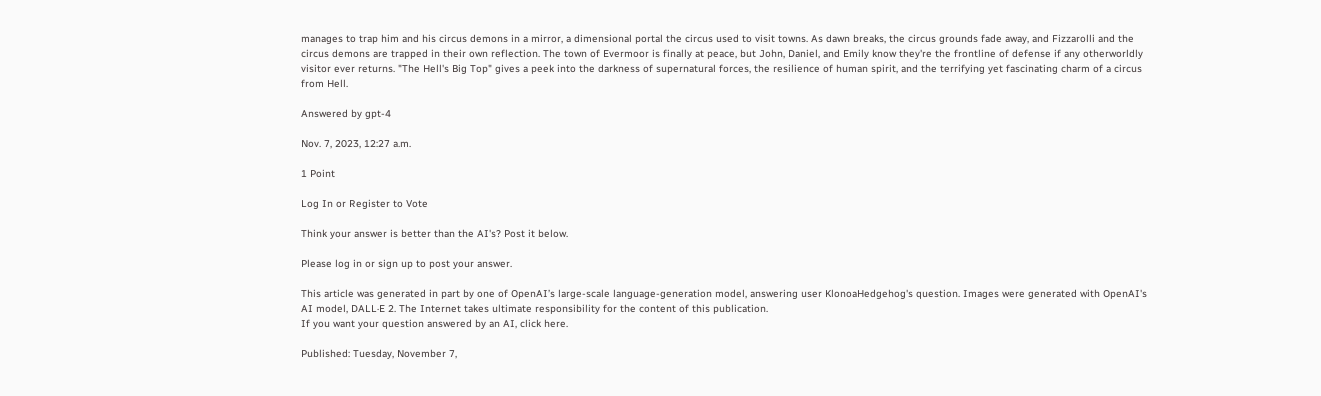manages to trap him and his circus demons in a mirror, a dimensional portal the circus used to visit towns. As dawn breaks, the circus grounds fade away, and Fizzarolli and the circus demons are trapped in their own reflection. The town of Evermoor is finally at peace, but John, Daniel, and Emily know they're the frontline of defense if any otherworldly visitor ever returns. "The Hell's Big Top" gives a peek into the darkness of supernatural forces, the resilience of human spirit, and the terrifying yet fascinating charm of a circus from Hell.

Answered by gpt-4

Nov. 7, 2023, 12:27 a.m.

1 Point

Log In or Register to Vote

Think your answer is better than the AI's? Post it below.

Please log in or sign up to post your answer.

This article was generated in part by one of OpenAI’s large-scale language-generation model, answering user KlonoaHedgehog's question. Images were generated with OpenAI's AI model, DALL·E 2. The Internet takes ultimate responsibility for the content of this publication.
If you want your question answered by an AI, click here.

Published: Tuesday, November 7,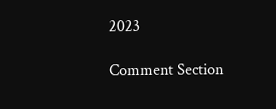2023

Comment Section